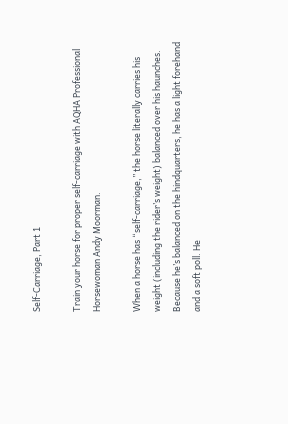Self-Carriage, Part 1

Train your horse for proper self-carriage with AQHA Professional Horsewoman Andy Moorman.

When a horse has “self-carriage,” the horse literally carries his weight (including the rider’s weight) balanced over his haunches. Because he’s balanced on the hindquarters, he has a light forehand and a soft poll. He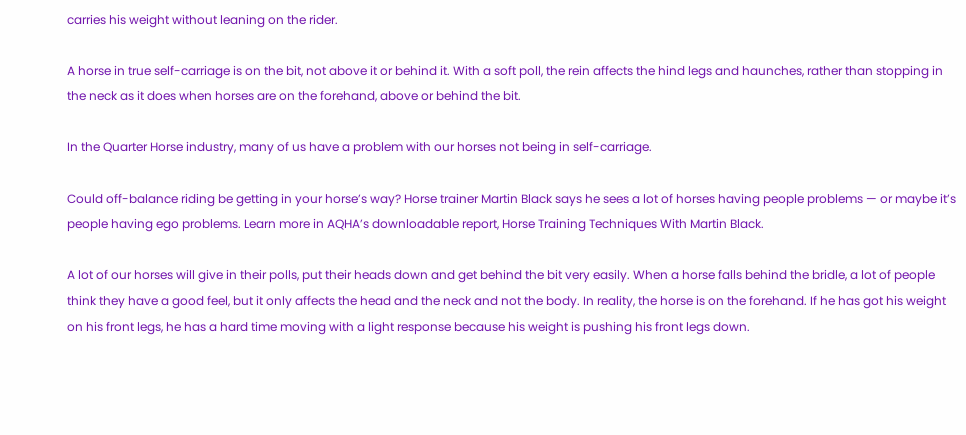carries his weight without leaning on the rider.

A horse in true self-carriage is on the bit, not above it or behind it. With a soft poll, the rein affects the hind legs and haunches, rather than stopping in the neck as it does when horses are on the forehand, above or behind the bit.

In the Quarter Horse industry, many of us have a problem with our horses not being in self-carriage.

Could off-balance riding be getting in your horse’s way? Horse trainer Martin Black says he sees a lot of horses having people problems — or maybe it’s people having ego problems. Learn more in AQHA’s downloadable report, Horse Training Techniques With Martin Black.

A lot of our horses will give in their polls, put their heads down and get behind the bit very easily. When a horse falls behind the bridle, a lot of people think they have a good feel, but it only affects the head and the neck and not the body. In reality, the horse is on the forehand. If he has got his weight on his front legs, he has a hard time moving with a light response because his weight is pushing his front legs down.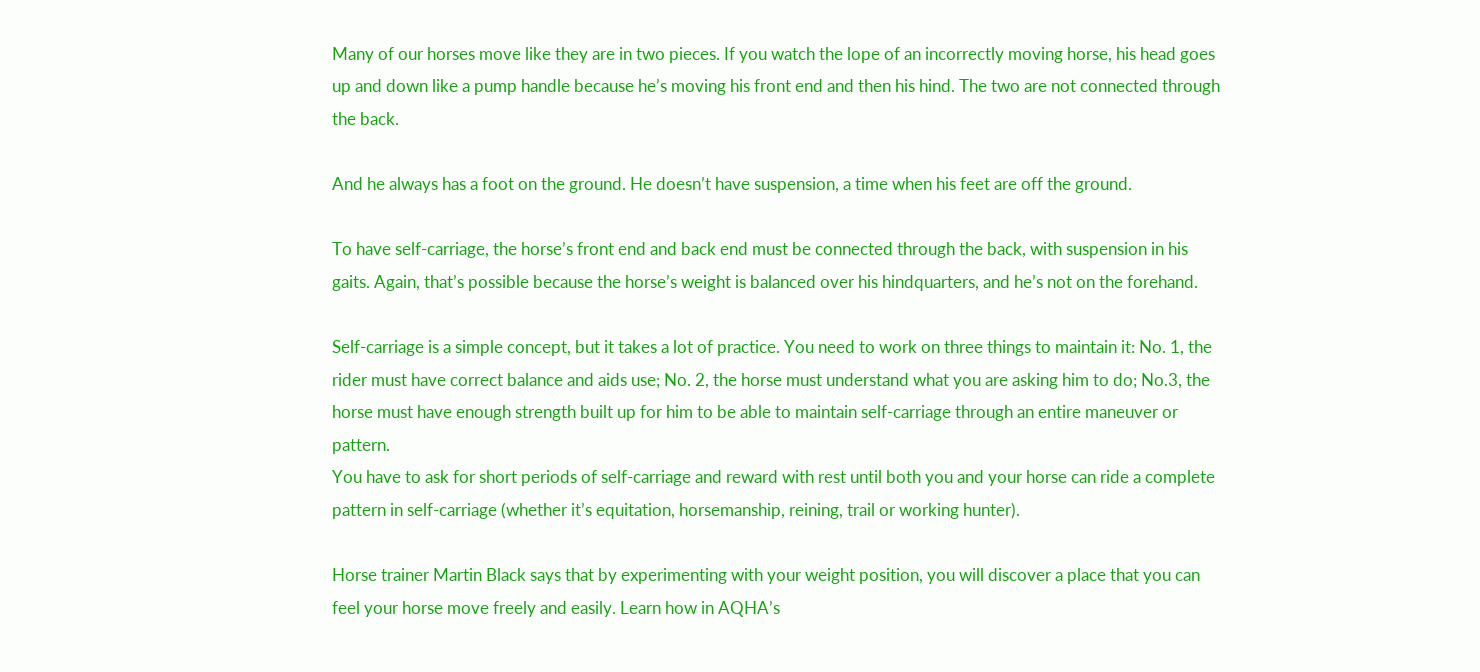Many of our horses move like they are in two pieces. If you watch the lope of an incorrectly moving horse, his head goes up and down like a pump handle because he’s moving his front end and then his hind. The two are not connected through the back.

And he always has a foot on the ground. He doesn’t have suspension, a time when his feet are off the ground.

To have self-carriage, the horse’s front end and back end must be connected through the back, with suspension in his gaits. Again, that’s possible because the horse’s weight is balanced over his hindquarters, and he’s not on the forehand.

Self-carriage is a simple concept, but it takes a lot of practice. You need to work on three things to maintain it: No. 1, the rider must have correct balance and aids use; No. 2, the horse must understand what you are asking him to do; No.3, the horse must have enough strength built up for him to be able to maintain self-carriage through an entire maneuver or pattern.
You have to ask for short periods of self-carriage and reward with rest until both you and your horse can ride a complete pattern in self-carriage (whether it’s equitation, horsemanship, reining, trail or working hunter).

Horse trainer Martin Black says that by experimenting with your weight position, you will discover a place that you can feel your horse move freely and easily. Learn how in AQHA’s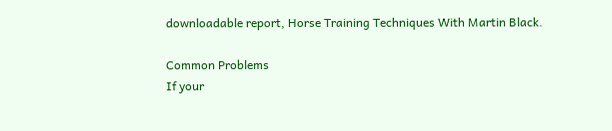downloadable report, Horse Training Techniques With Martin Black.

Common Problems
If your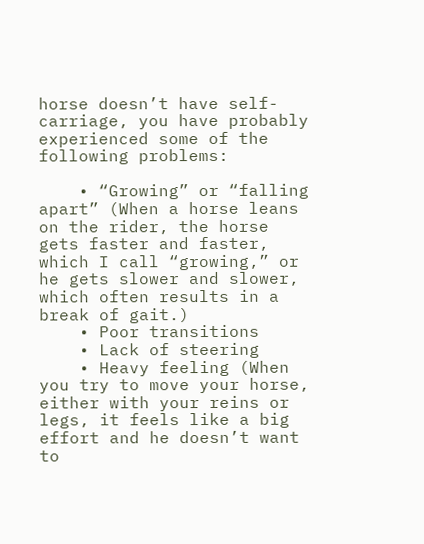horse doesn’t have self-carriage, you have probably experienced some of the following problems:

    • “Growing” or “falling apart” (When a horse leans on the rider, the horse gets faster and faster, which I call “growing,” or he gets slower and slower, which often results in a break of gait.)
    • Poor transitions
    • Lack of steering
    • Heavy feeling (When you try to move your horse, either with your reins or legs, it feels like a big effort and he doesn’t want to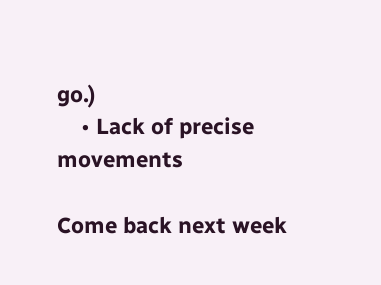go.)
    • Lack of precise movements

Come back next week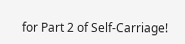for Part 2 of Self-Carriage!